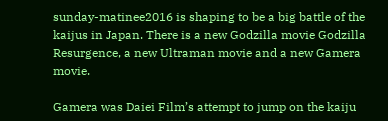sunday-matinee2016 is shaping to be a big battle of the kaijus in Japan. There is a new Godzilla movie Godzilla Resurgence, a new Ultraman movie and a new Gamera movie.

Gamera was Daiei Film’s attempt to jump on the kaiju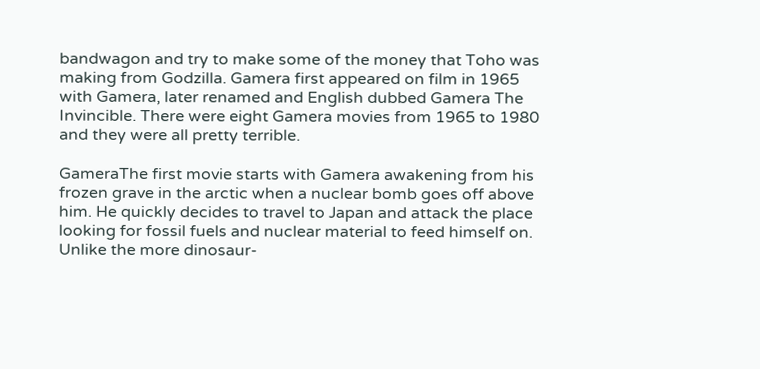bandwagon and try to make some of the money that Toho was making from Godzilla. Gamera first appeared on film in 1965 with Gamera, later renamed and English dubbed Gamera The Invincible. There were eight Gamera movies from 1965 to 1980 and they were all pretty terrible.

GameraThe first movie starts with Gamera awakening from his frozen grave in the arctic when a nuclear bomb goes off above him. He quickly decides to travel to Japan and attack the place looking for fossil fuels and nuclear material to feed himself on. Unlike the more dinosaur-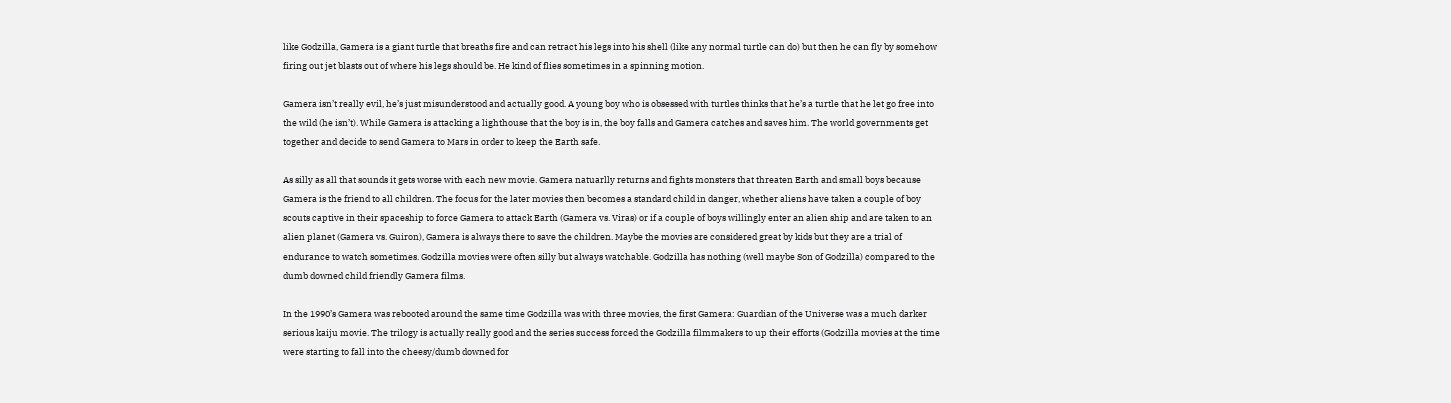like Godzilla, Gamera is a giant turtle that breaths fire and can retract his legs into his shell (like any normal turtle can do) but then he can fly by somehow firing out jet blasts out of where his legs should be. He kind of flies sometimes in a spinning motion.

Gamera isn’t really evil, he’s just misunderstood and actually good. A young boy who is obsessed with turtles thinks that he’s a turtle that he let go free into the wild (he isn’t). While Gamera is attacking a lighthouse that the boy is in, the boy falls and Gamera catches and saves him. The world governments get together and decide to send Gamera to Mars in order to keep the Earth safe.

As silly as all that sounds it gets worse with each new movie. Gamera natuarlly returns and fights monsters that threaten Earth and small boys because Gamera is the friend to all children. The focus for the later movies then becomes a standard child in danger, whether aliens have taken a couple of boy scouts captive in their spaceship to force Gamera to attack Earth (Gamera vs. Viras) or if a couple of boys willingly enter an alien ship and are taken to an alien planet (Gamera vs. Guiron), Gamera is always there to save the children. Maybe the movies are considered great by kids but they are a trial of endurance to watch sometimes. Godzilla movies were often silly but always watchable. Godzilla has nothing (well maybe Son of Godzilla) compared to the dumb downed child friendly Gamera films.

In the 1990’s Gamera was rebooted around the same time Godzilla was with three movies, the first Gamera: Guardian of the Universe was a much darker serious kaiju movie. The trilogy is actually really good and the series success forced the Godzilla filmmakers to up their efforts (Godzilla movies at the time were starting to fall into the cheesy/dumb downed for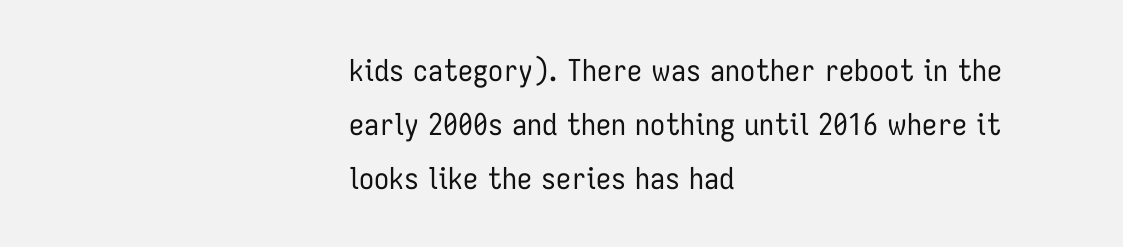kids category). There was another reboot in the early 2000s and then nothing until 2016 where it looks like the series has had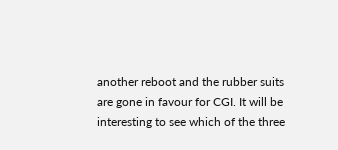another reboot and the rubber suits are gone in favour for CGI. It will be interesting to see which of the three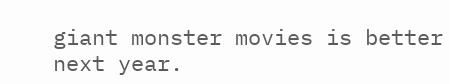giant monster movies is better next year.